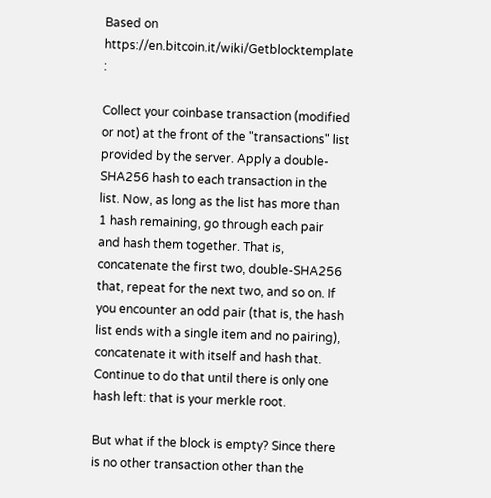Based on https://en.bitcoin.it/wiki/Getblocktemplate :

Collect your coinbase transaction (modified or not) at the front of the "transactions" list provided by the server. Apply a double-SHA256 hash to each transaction in the list. Now, as long as the list has more than 1 hash remaining, go through each pair and hash them together. That is, concatenate the first two, double-SHA256 that, repeat for the next two, and so on. If you encounter an odd pair (that is, the hash list ends with a single item and no pairing), concatenate it with itself and hash that. Continue to do that until there is only one hash left: that is your merkle root.

But what if the block is empty? Since there is no other transaction other than the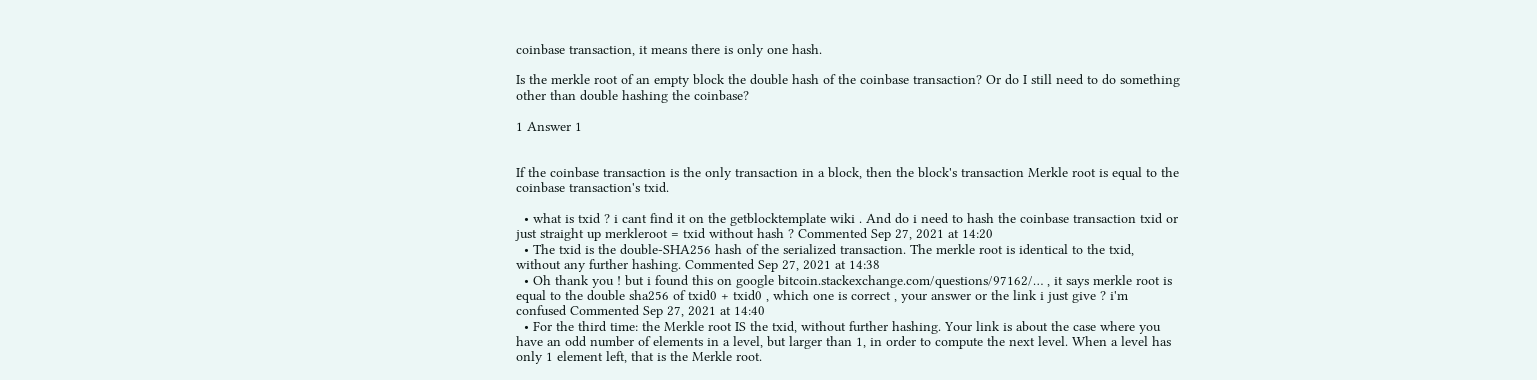coinbase transaction, it means there is only one hash.

Is the merkle root of an empty block the double hash of the coinbase transaction? Or do I still need to do something other than double hashing the coinbase?

1 Answer 1


If the coinbase transaction is the only transaction in a block, then the block's transaction Merkle root is equal to the coinbase transaction's txid.

  • what is txid ? i cant find it on the getblocktemplate wiki . And do i need to hash the coinbase transaction txid or just straight up merkleroot = txid without hash ? Commented Sep 27, 2021 at 14:20
  • The txid is the double-SHA256 hash of the serialized transaction. The merkle root is identical to the txid, without any further hashing. Commented Sep 27, 2021 at 14:38
  • Oh thank you ! but i found this on google bitcoin.stackexchange.com/questions/97162/… , it says merkle root is equal to the double sha256 of txid0 + txid0 , which one is correct , your answer or the link i just give ? i'm confused Commented Sep 27, 2021 at 14:40
  • For the third time: the Merkle root IS the txid, without further hashing. Your link is about the case where you have an odd number of elements in a level, but larger than 1, in order to compute the next level. When a level has only 1 element left, that is the Merkle root.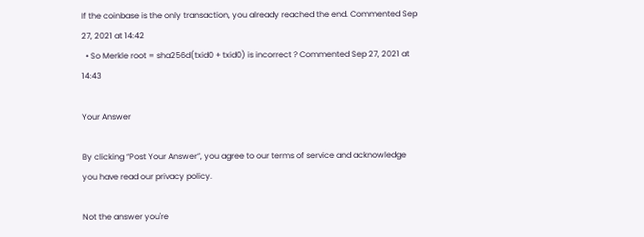If the coinbase is the only transaction, you already reached the end. Commented Sep 27, 2021 at 14:42
  • So Merkle root = sha256d(txid0 + txid0) is incorrect ? Commented Sep 27, 2021 at 14:43

Your Answer

By clicking “Post Your Answer”, you agree to our terms of service and acknowledge you have read our privacy policy.

Not the answer you're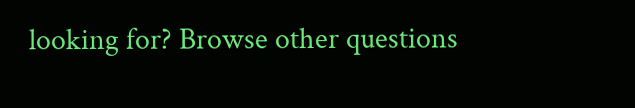looking for? Browse other questions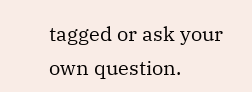tagged or ask your own question.